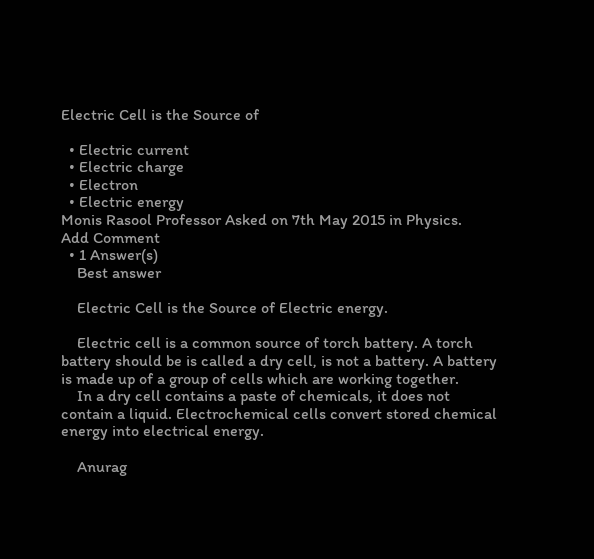Electric Cell is the Source of

  • Electric current
  • Electric charge
  • Electron
  • Electric energy
Monis Rasool Professor Asked on 7th May 2015 in Physics.
Add Comment
  • 1 Answer(s)
    Best answer

    Electric Cell is the Source of Electric energy.

    Electric cell is a common source of torch battery. A torch battery should be is called a dry cell, is not a battery. A battery is made up of a group of cells which are working together.
    In a dry cell contains a paste of chemicals, it does not contain a liquid. Electrochemical cells convert stored chemical energy into electrical energy.

    Anurag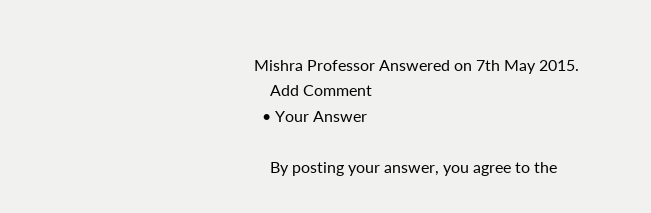Mishra Professor Answered on 7th May 2015.
    Add Comment
  • Your Answer

    By posting your answer, you agree to the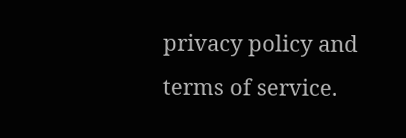privacy policy and terms of service.